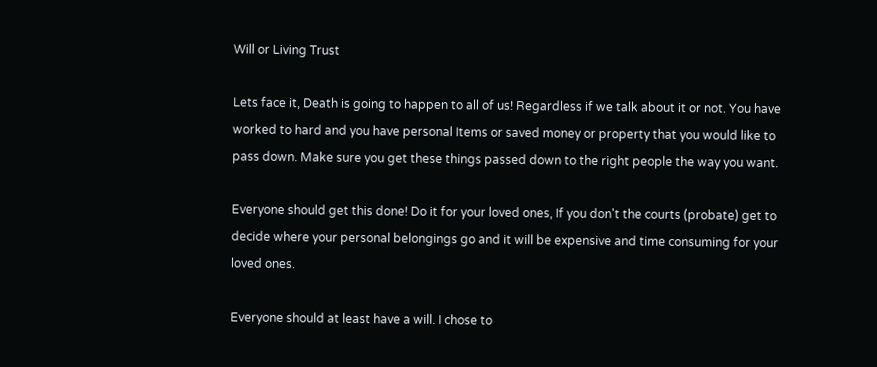Will or Living Trust

Lets face it, Death is going to happen to all of us! Regardless if we talk about it or not. You have worked to hard and you have personal Items or saved money or property that you would like to pass down. Make sure you get these things passed down to the right people the way you want.

Everyone should get this done! Do it for your loved ones, If you don't the courts (probate) get to decide where your personal belongings go and it will be expensive and time consuming for your loved ones.

Everyone should at least have a will. I chose to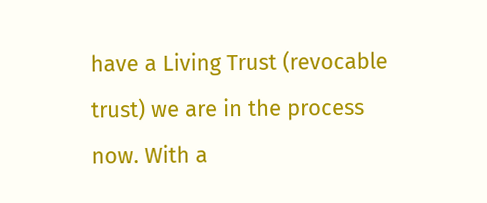have a Living Trust (revocable trust) we are in the process now. With a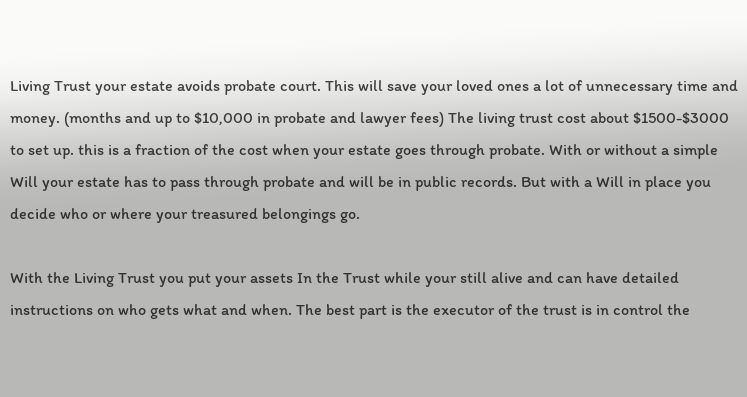Living Trust your estate avoids probate court. This will save your loved ones a lot of unnecessary time and money. (months and up to $10,000 in probate and lawyer fees) The living trust cost about $1500-$3000 to set up. this is a fraction of the cost when your estate goes through probate. With or without a simple Will your estate has to pass through probate and will be in public records. But with a Will in place you decide who or where your treasured belongings go.

With the Living Trust you put your assets In the Trust while your still alive and can have detailed instructions on who gets what and when. The best part is the executor of the trust is in control the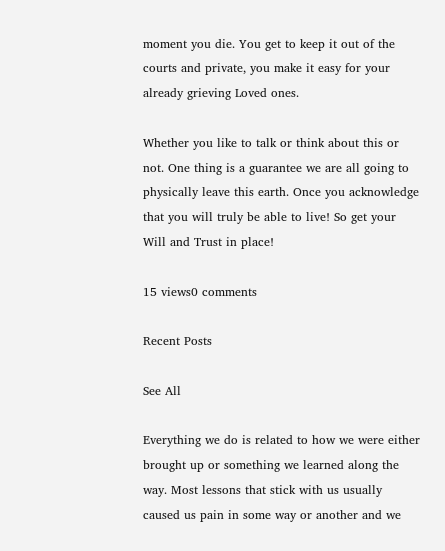moment you die. You get to keep it out of the courts and private, you make it easy for your already grieving Loved ones.

Whether you like to talk or think about this or not. One thing is a guarantee we are all going to physically leave this earth. Once you acknowledge that you will truly be able to live! So get your Will and Trust in place!

15 views0 comments

Recent Posts

See All

Everything we do is related to how we were either brought up or something we learned along the way. Most lessons that stick with us usually caused us pain in some way or another and we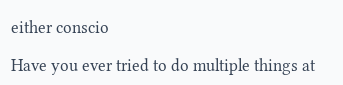either conscio

Have you ever tried to do multiple things at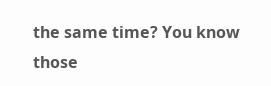the same time? You know those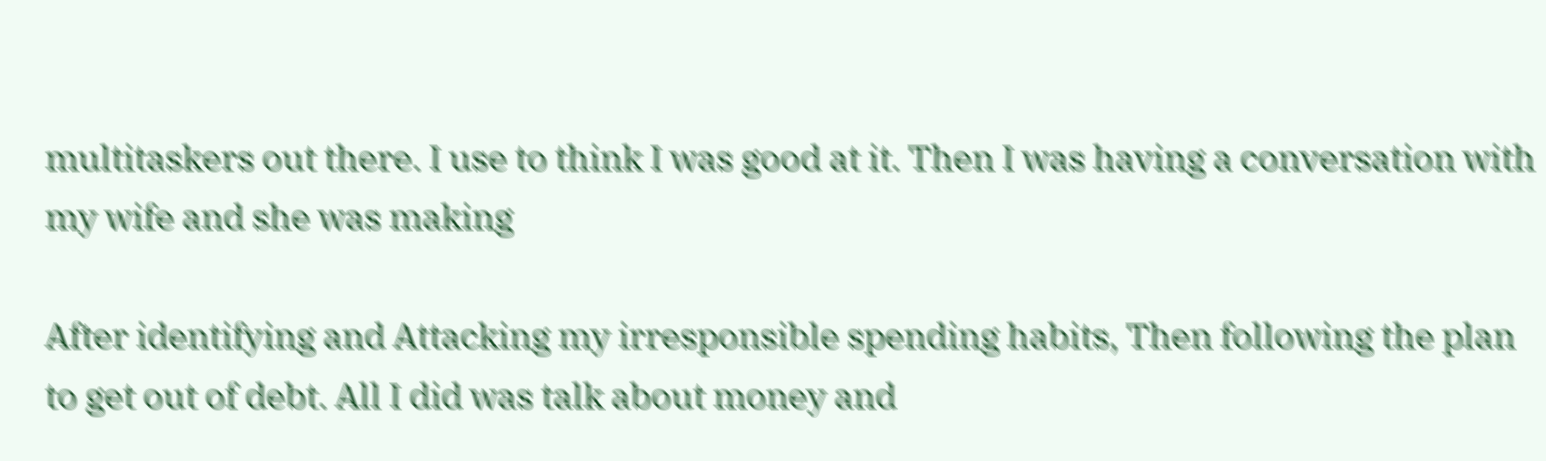multitaskers out there. I use to think I was good at it. Then I was having a conversation with my wife and she was making

After identifying and Attacking my irresponsible spending habits, Then following the plan to get out of debt. All I did was talk about money and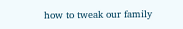how to tweak our family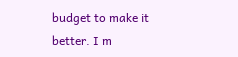budget to make it better. I m